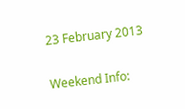23 February 2013

Weekend Info: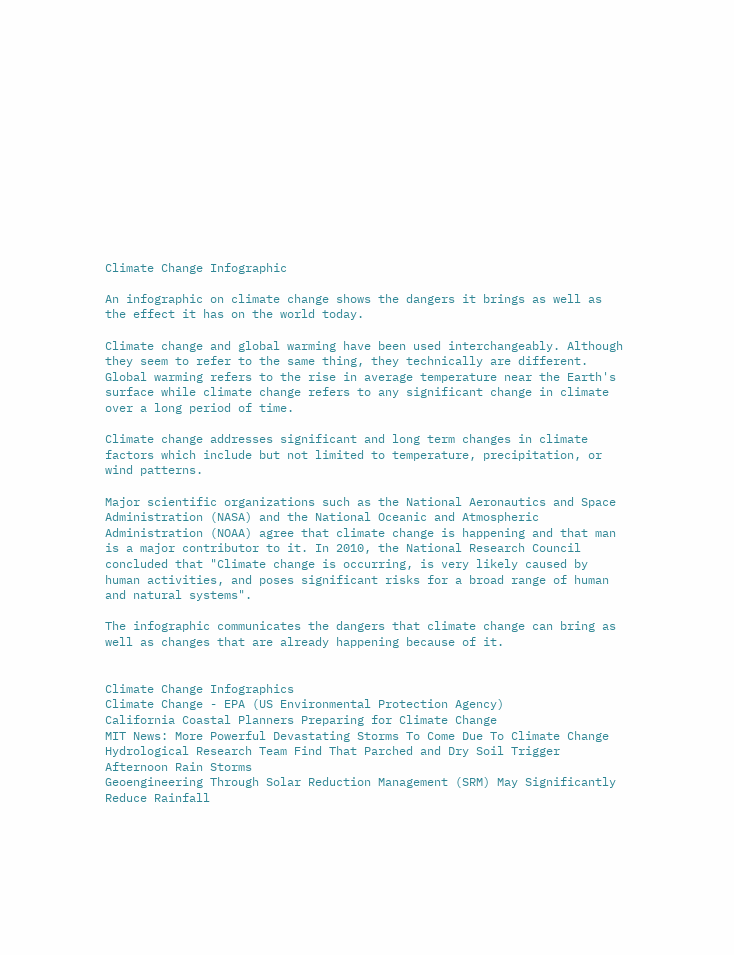Climate Change Infographic

An infographic on climate change shows the dangers it brings as well as the effect it has on the world today.

Climate change and global warming have been used interchangeably. Although they seem to refer to the same thing, they technically are different. Global warming refers to the rise in average temperature near the Earth's surface while climate change refers to any significant change in climate over a long period of time.

Climate change addresses significant and long term changes in climate factors which include but not limited to temperature, precipitation, or wind patterns.

Major scientific organizations such as the National Aeronautics and Space Administration (NASA) and the National Oceanic and Atmospheric Administration (NOAA) agree that climate change is happening and that man is a major contributor to it. In 2010, the National Research Council concluded that "Climate change is occurring, is very likely caused by human activities, and poses significant risks for a broad range of human and natural systems".

The infographic communicates the dangers that climate change can bring as well as changes that are already happening because of it.


Climate Change Infographics
Climate Change - EPA (US Environmental Protection Agency)
California Coastal Planners Preparing for Climate Change
MIT News: More Powerful Devastating Storms To Come Due To Climate Change
Hydrological Research Team Find That Parched and Dry Soil Trigger Afternoon Rain Storms
Geoengineering Through Solar Reduction Management (SRM) May Significantly Reduce Rainfall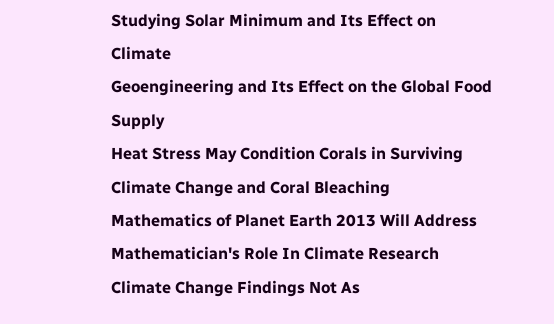Studying Solar Minimum and Its Effect on Climate
Geoengineering and Its Effect on the Global Food Supply
Heat Stress May Condition Corals in Surviving Climate Change and Coral Bleaching
Mathematics of Planet Earth 2013 Will Address Mathematician's Role In Climate Research
Climate Change Findings Not As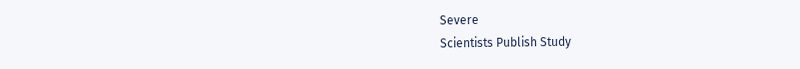Severe
Scientists Publish Study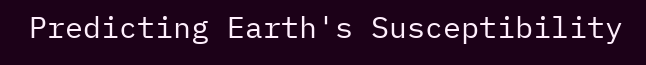Predicting Earth's Susceptibility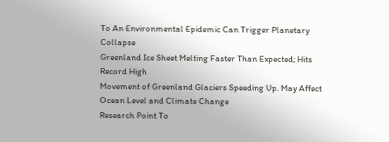To An Environmental Epidemic Can Trigger Planetary Collapse
Greenland Ice Sheet Melting Faster Than Expected; Hits Record High
Movement of Greenland Glaciers Speeding Up. May Affect Ocean Level and Climate Change
Research Point To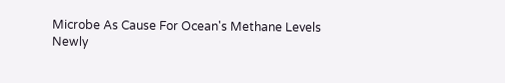Microbe As Cause For Ocean's Methane Levels
Newly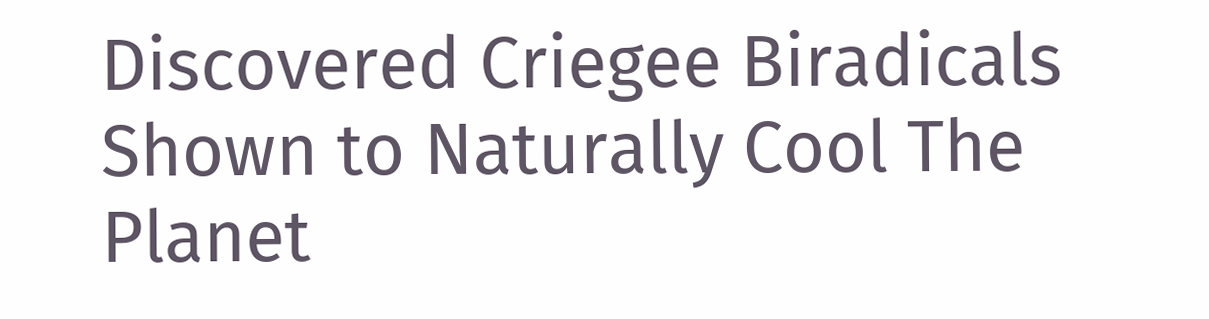Discovered Criegee Biradicals Shown to Naturally Cool The Planet